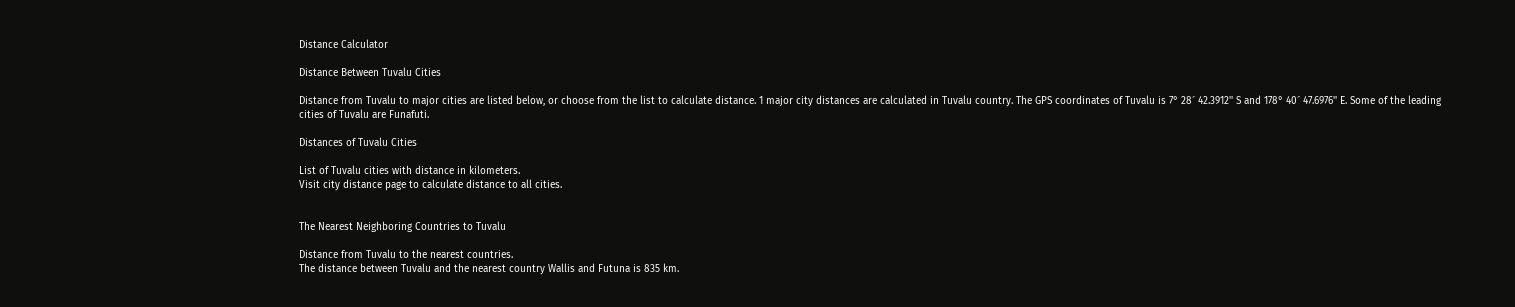Distance Calculator

Distance Between Tuvalu Cities

Distance from Tuvalu to major cities are listed below, or choose from the list to calculate distance. 1 major city distances are calculated in Tuvalu country. The GPS coordinates of Tuvalu is 7° 28´ 42.3912'' S and 178° 40´ 47.6976'' E. Some of the leading cities of Tuvalu are Funafuti.

Distances of Tuvalu Cities

List of Tuvalu cities with distance in kilometers.
Visit city distance page to calculate distance to all cities.


The Nearest Neighboring Countries to Tuvalu

Distance from Tuvalu to the nearest countries.
The distance between Tuvalu and the nearest country Wallis and Futuna is 835 km.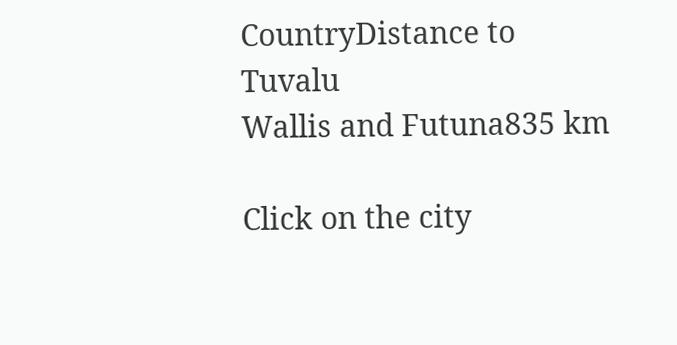CountryDistance to Tuvalu
Wallis and Futuna835 km

Click on the city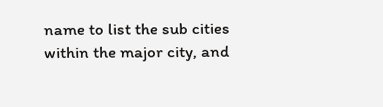name to list the sub cities within the major city, and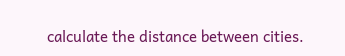calculate the distance between cities.